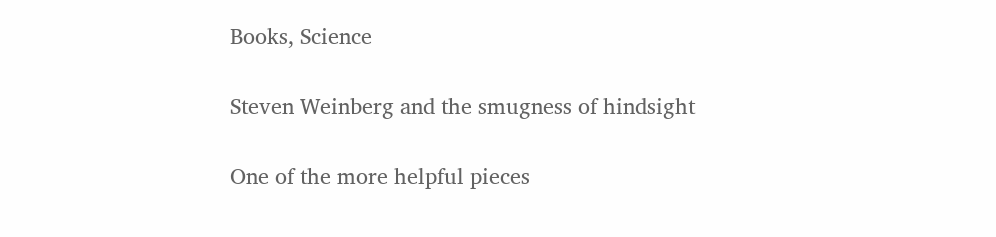Books, Science

Steven Weinberg and the smugness of hindsight

One of the more helpful pieces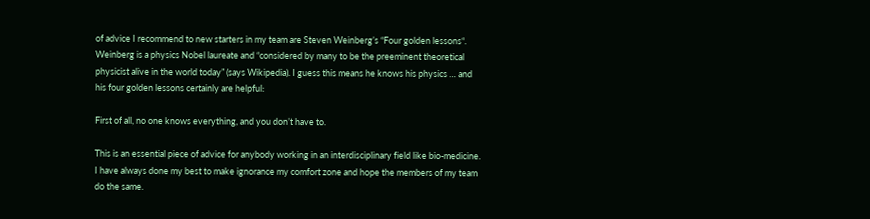of advice I recommend to new starters in my team are Steven Weinberg’s “Four golden lessons“. Weinberg is a physics Nobel laureate and “considered by many to be the preeminent theoretical physicist alive in the world today” (says Wikipedia). I guess this means he knows his physics … and his four golden lessons certainly are helpful:

First of all, no one knows everything, and you don’t have to.

This is an essential piece of advice for anybody working in an interdisciplinary field like bio-medicine. I have always done my best to make ignorance my comfort zone and hope the members of my team do the same.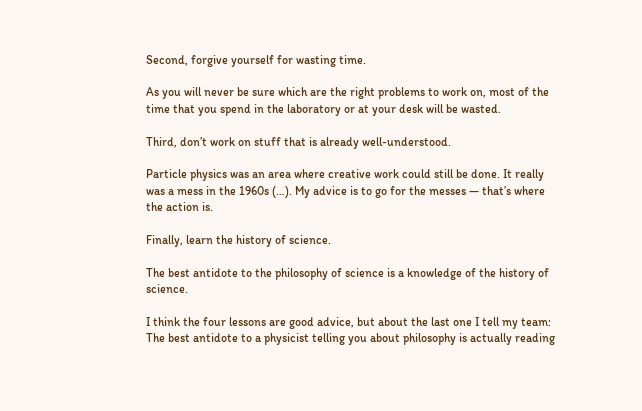Second, forgive yourself for wasting time.

As you will never be sure which are the right problems to work on, most of the time that you spend in the laboratory or at your desk will be wasted.

Third, don’t work on stuff that is already well-understood.

Particle physics was an area where creative work could still be done. It really was a mess in the 1960s (…). My advice is to go for the messes — that’s where the action is.

Finally, learn the history of science.

The best antidote to the philosophy of science is a knowledge of the history of science.

I think the four lessons are good advice, but about the last one I tell my team: The best antidote to a physicist telling you about philosophy is actually reading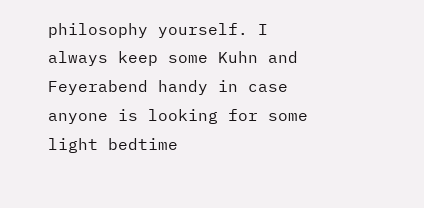philosophy yourself. I always keep some Kuhn and Feyerabend handy in case anyone is looking for some light bedtime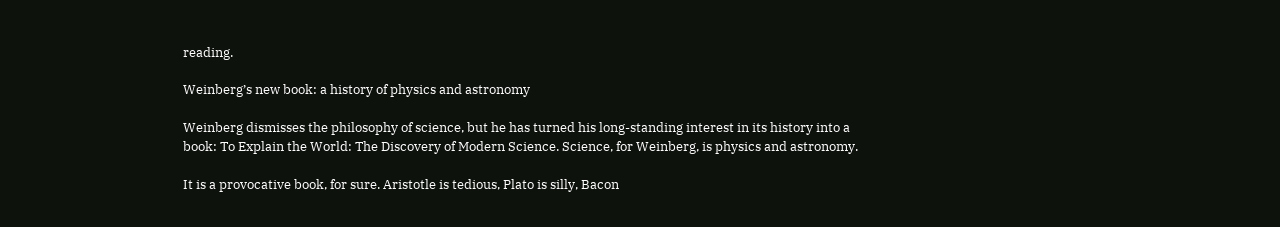reading.

Weinberg’s new book: a history of physics and astronomy

Weinberg dismisses the philosophy of science, but he has turned his long-standing interest in its history into a book: To Explain the World: The Discovery of Modern Science. Science, for Weinberg, is physics and astronomy.

It is a provocative book, for sure. Aristotle is tedious, Plato is silly, Bacon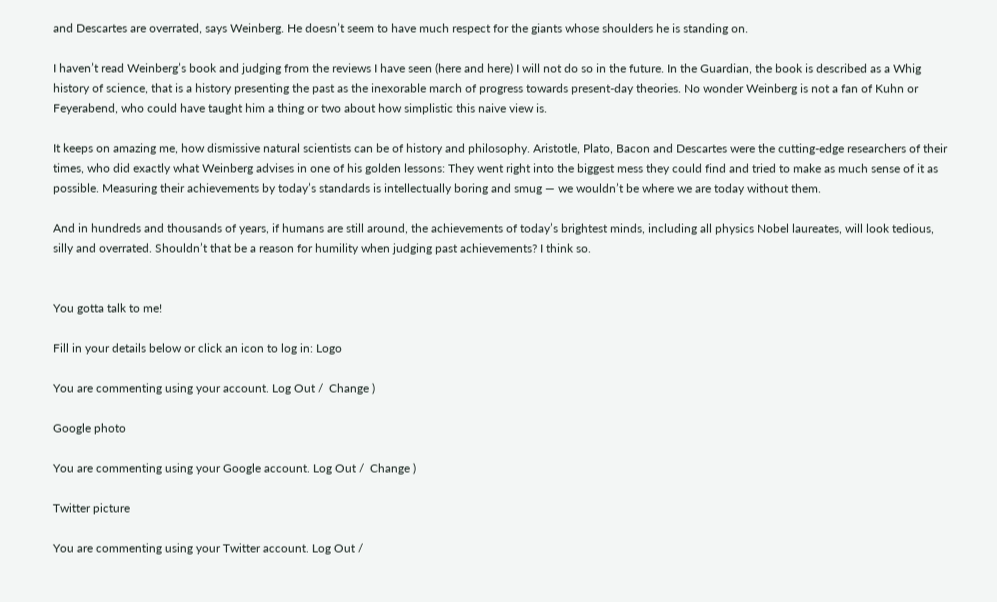and Descartes are overrated, says Weinberg. He doesn’t seem to have much respect for the giants whose shoulders he is standing on.

I haven’t read Weinberg’s book and judging from the reviews I have seen (here and here) I will not do so in the future. In the Guardian, the book is described as a Whig history of science, that is a history presenting the past as the inexorable march of progress towards present-day theories. No wonder Weinberg is not a fan of Kuhn or Feyerabend, who could have taught him a thing or two about how simplistic this naive view is.

It keeps on amazing me, how dismissive natural scientists can be of history and philosophy. Aristotle, Plato, Bacon and Descartes were the cutting-edge researchers of their times, who did exactly what Weinberg advises in one of his golden lessons: They went right into the biggest mess they could find and tried to make as much sense of it as possible. Measuring their achievements by today’s standards is intellectually boring and smug — we wouldn’t be where we are today without them.

And in hundreds and thousands of years, if humans are still around, the achievements of today’s brightest minds, including all physics Nobel laureates, will look tedious, silly and overrated. Shouldn’t that be a reason for humility when judging past achievements? I think so.


You gotta talk to me!

Fill in your details below or click an icon to log in: Logo

You are commenting using your account. Log Out /  Change )

Google photo

You are commenting using your Google account. Log Out /  Change )

Twitter picture

You are commenting using your Twitter account. Log Out /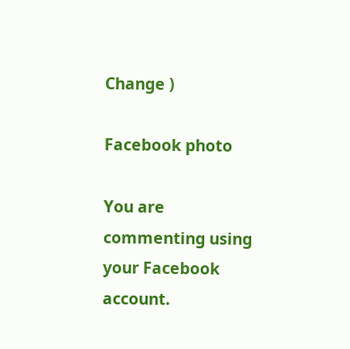Change )

Facebook photo

You are commenting using your Facebook account.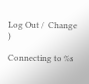Log Out /  Change )

Connecting to %s